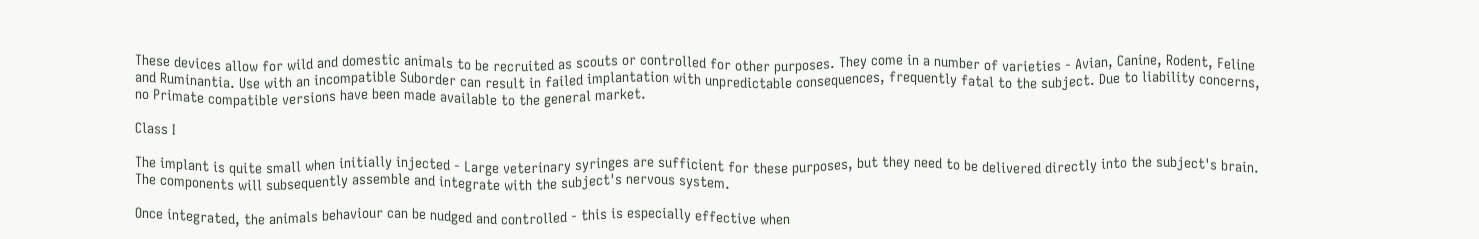These devices allow for wild and domestic animals to be recruited as scouts or controlled for other purposes. They come in a number of varieties - Avian, Canine, Rodent, Feline and Ruminantia. Use with an incompatible Suborder can result in failed implantation with unpredictable consequences, frequently fatal to the subject. Due to liability concerns, no Primate compatible versions have been made available to the general market.

Class I

The implant is quite small when initially injected - Large veterinary syringes are sufficient for these purposes, but they need to be delivered directly into the subject's brain. The components will subsequently assemble and integrate with the subject's nervous system.

Once integrated, the animals behaviour can be nudged and controlled - this is especially effective when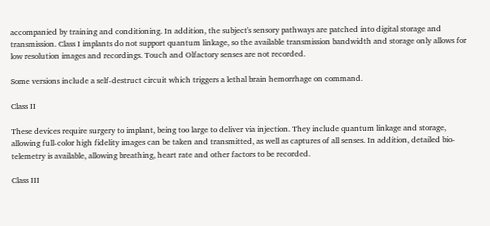accompanied by training and conditioning. In addition, the subject's sensory pathways are patched into digital storage and transmission. Class I implants do not support quantum linkage, so the available transmission bandwidth and storage only allows for low resolution images and recordings. Touch and Olfactory senses are not recorded.

Some versions include a self-destruct circuit which triggers a lethal brain hemorrhage on command.

Class II

These devices require surgery to implant, being too large to deliver via injection. They include quantum linkage and storage, allowing full-color high fidelity images can be taken and transmitted, as well as captures of all senses. In addition, detailed bio-telemetry is available, allowing breathing, heart rate and other factors to be recorded.

Class III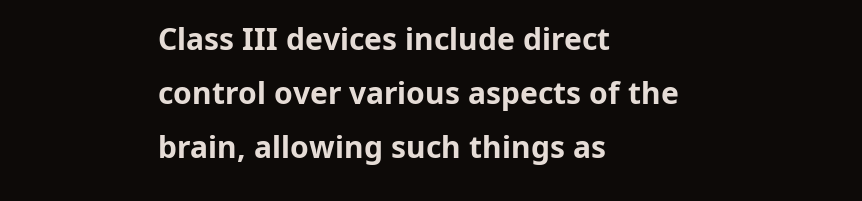Class III devices include direct control over various aspects of the brain, allowing such things as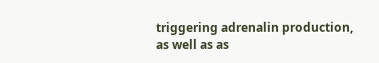triggering adrenalin production, as well as as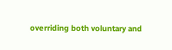overriding both voluntary and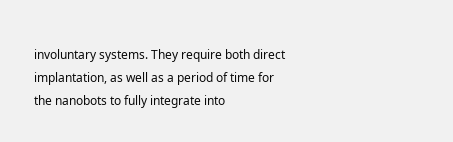involuntary systems. They require both direct implantation, as well as a period of time for the nanobots to fully integrate into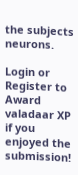the subjects neurons.

Login or Register to Award valadaar XP if you enjoyed the submission!